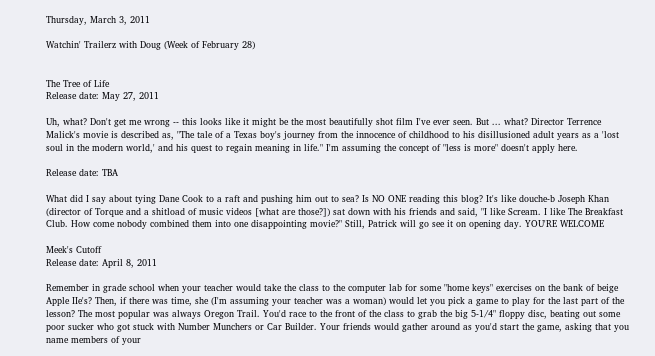Thursday, March 3, 2011

Watchin' Trailerz with Doug (Week of February 28)


The Tree of Life
Release date: May 27, 2011

Uh, what? Don't get me wrong -- this looks like it might be the most beautifully shot film I've ever seen. But ... what? Director Terrence Malick's movie is described as, "The tale of a Texas boy's journey from the innocence of childhood to his disillusioned adult years as a 'lost soul in the modern world,' and his quest to regain meaning in life." I'm assuming the concept of "less is more" doesn't apply here.

Release date: TBA

What did I say about tying Dane Cook to a raft and pushing him out to sea? Is NO ONE reading this blog? It's like douche-b Joseph Khan (director of Torque and a shitload of music videos [what are those?]) sat down with his friends and said, "I like Scream. I like The Breakfast Club. How come nobody combined them into one disappointing movie?" Still, Patrick will go see it on opening day. YOU'RE WELCOME

Meek's Cutoff
Release date: April 8, 2011

Remember in grade school when your teacher would take the class to the computer lab for some "home keys" exercises on the bank of beige Apple IIe's? Then, if there was time, she (I'm assuming your teacher was a woman) would let you pick a game to play for the last part of the lesson? The most popular was always Oregon Trail. You'd race to the front of the class to grab the big 5-1/4" floppy disc, beating out some poor sucker who got stuck with Number Munchers or Car Builder. Your friends would gather around as you'd start the game, asking that you name members of your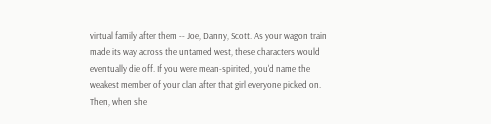virtual family after them -- Joe, Danny, Scott. As your wagon train made its way across the untamed west, these characters would eventually die off. If you were mean-spirited, you'd name the weakest member of your clan after that girl everyone picked on. Then, when she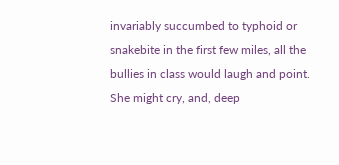invariably succumbed to typhoid or snakebite in the first few miles, all the bullies in class would laugh and point. She might cry, and, deep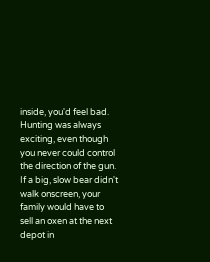inside, you'd feel bad. Hunting was always exciting, even though you never could control the direction of the gun. If a big, slow bear didn't walk onscreen, your family would have to sell an oxen at the next depot in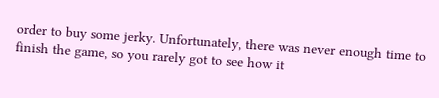order to buy some jerky. Unfortunately, there was never enough time to finish the game, so you rarely got to see how it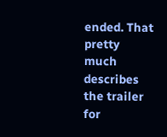ended. That pretty much describes the trailer for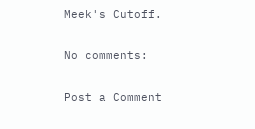Meek's Cutoff.

No comments:

Post a Comment